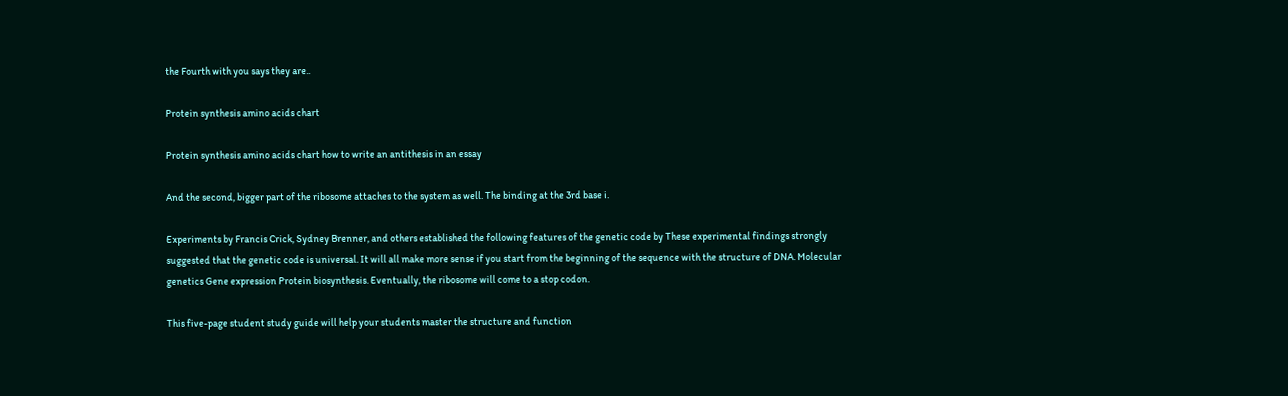the Fourth with you says they are..

Protein synthesis amino acids chart

Protein synthesis amino acids chart how to write an antithesis in an essay

And the second, bigger part of the ribosome attaches to the system as well. The binding at the 3rd base i.

Experiments by Francis Crick, Sydney Brenner, and others established the following features of the genetic code by These experimental findings strongly suggested that the genetic code is universal. It will all make more sense if you start from the beginning of the sequence with the structure of DNA. Molecular genetics Gene expression Protein biosynthesis. Eventually, the ribosome will come to a stop codon.

This five-page student study guide will help your students master the structure and function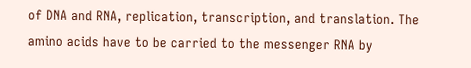of DNA and RNA, replication, transcription, and translation. The amino acids have to be carried to the messenger RNA by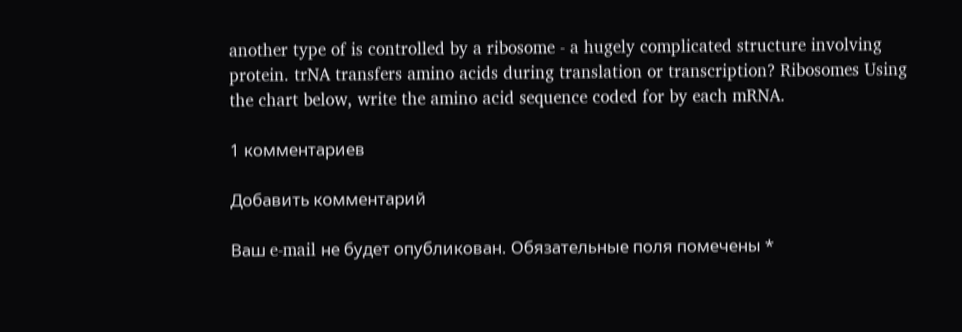another type of is controlled by a ribosome - a hugely complicated structure involving protein. trNA transfers amino acids during translation or transcription? Ribosomes Using the chart below, write the amino acid sequence coded for by each mRNA.

1 комментариев

Добавить комментарий

Ваш e-mail не будет опубликован. Обязательные поля помечены *